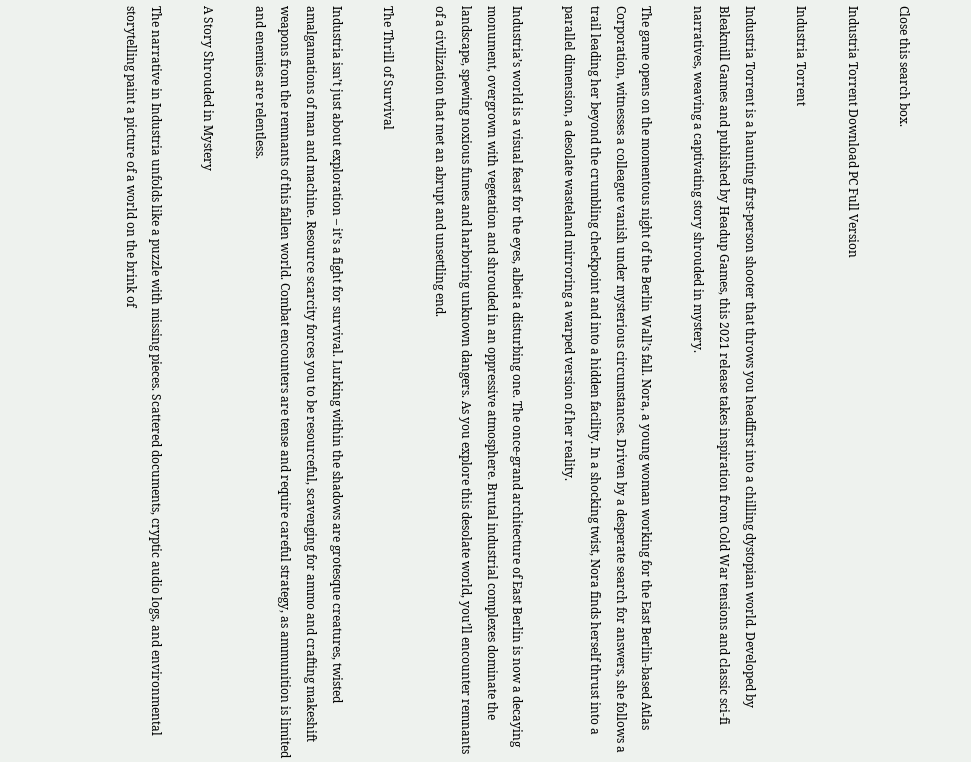Close this search box.

Industria Torrent Download PC Full Version

Industria Torrent

Industria Torrent is a haunting first-person shooter that throws you headfirst into a chilling dystopian world. Developed by Bleakmill Games and published by Headup Games, this 2021 release takes inspiration from Cold War tensions and classic sci-fi narratives, weaving a captivating story shrouded in mystery.

The game opens on the momentous night of the Berlin Wall’s fall. Nora, a young woman working for the East Berlin-based Atlas Corporation, witnesses a colleague vanish under mysterious circumstances. Driven by a desperate search for answers, she follows a trail leading her beyond the crumbling checkpoint and into a hidden facility. In a shocking twist, Nora finds herself thrust into a parallel dimension, a desolate wasteland mirroring a warped version of her reality.

Industria’s world is a visual feast for the eyes, albeit a disturbing one. The once-grand architecture of East Berlin is now a decaying monument, overgrown with vegetation and shrouded in an oppressive atmosphere. Brutal industrial complexes dominate the landscape, spewing noxious fumes and harboring unknown dangers. As you explore this desolate world, you’ll encounter remnants of a civilization that met an abrupt and unsettling end.

The Thrill of Survival

Industria isn’t just about exploration – it’s a fight for survival. Lurking within the shadows are grotesque creatures, twisted amalgamations of man and machine. Resource scarcity forces you to be resourceful, scavenging for ammo and crafting makeshift weapons from the remnants of this fallen world. Combat encounters are tense and require careful strategy, as ammunition is limited and enemies are relentless.

A Story Shrouded in Mystery

The narrative in Industria unfolds like a puzzle with missing pieces. Scattered documents, cryptic audio logs, and environmental storytelling paint a picture of a world on the brink of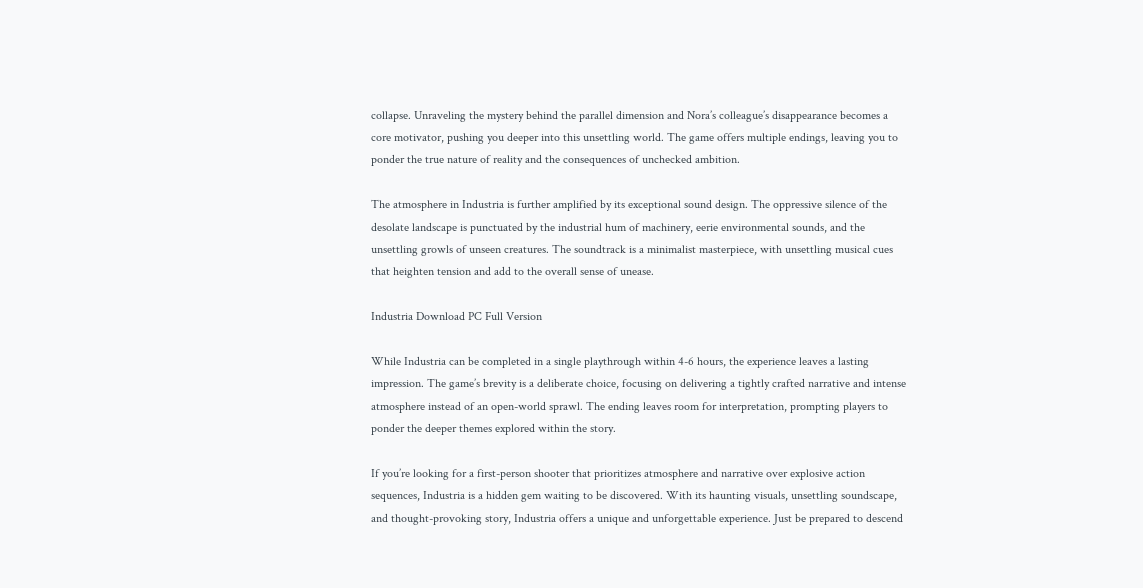collapse. Unraveling the mystery behind the parallel dimension and Nora’s colleague’s disappearance becomes a core motivator, pushing you deeper into this unsettling world. The game offers multiple endings, leaving you to ponder the true nature of reality and the consequences of unchecked ambition.

The atmosphere in Industria is further amplified by its exceptional sound design. The oppressive silence of the desolate landscape is punctuated by the industrial hum of machinery, eerie environmental sounds, and the unsettling growls of unseen creatures. The soundtrack is a minimalist masterpiece, with unsettling musical cues that heighten tension and add to the overall sense of unease.

Industria Download PC Full Version

While Industria can be completed in a single playthrough within 4-6 hours, the experience leaves a lasting impression. The game’s brevity is a deliberate choice, focusing on delivering a tightly crafted narrative and intense atmosphere instead of an open-world sprawl. The ending leaves room for interpretation, prompting players to ponder the deeper themes explored within the story.

If you’re looking for a first-person shooter that prioritizes atmosphere and narrative over explosive action sequences, Industria is a hidden gem waiting to be discovered. With its haunting visuals, unsettling soundscape, and thought-provoking story, Industria offers a unique and unforgettable experience. Just be prepared to descend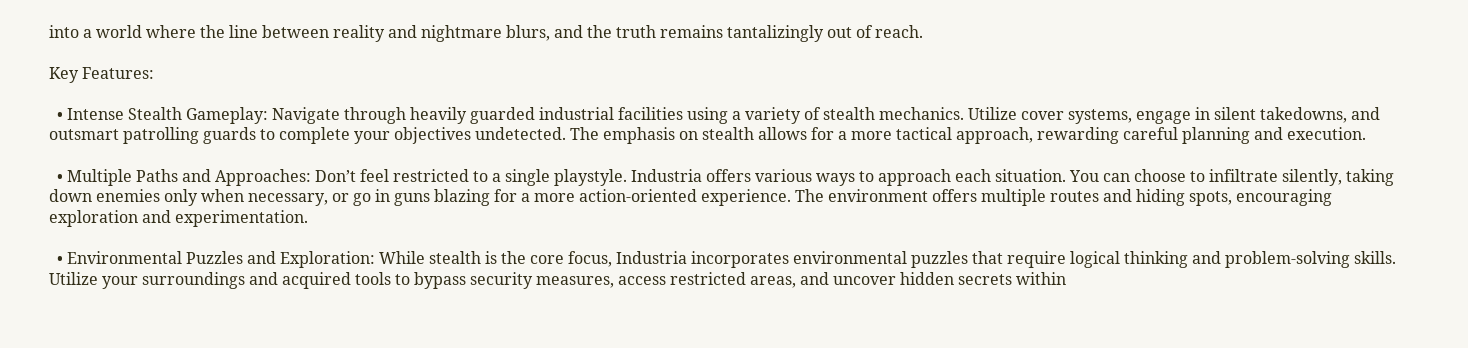into a world where the line between reality and nightmare blurs, and the truth remains tantalizingly out of reach.

Key Features:

  • Intense Stealth Gameplay: Navigate through heavily guarded industrial facilities using a variety of stealth mechanics. Utilize cover systems, engage in silent takedowns, and outsmart patrolling guards to complete your objectives undetected. The emphasis on stealth allows for a more tactical approach, rewarding careful planning and execution.

  • Multiple Paths and Approaches: Don’t feel restricted to a single playstyle. Industria offers various ways to approach each situation. You can choose to infiltrate silently, taking down enemies only when necessary, or go in guns blazing for a more action-oriented experience. The environment offers multiple routes and hiding spots, encouraging exploration and experimentation.

  • Environmental Puzzles and Exploration: While stealth is the core focus, Industria incorporates environmental puzzles that require logical thinking and problem-solving skills. Utilize your surroundings and acquired tools to bypass security measures, access restricted areas, and uncover hidden secrets within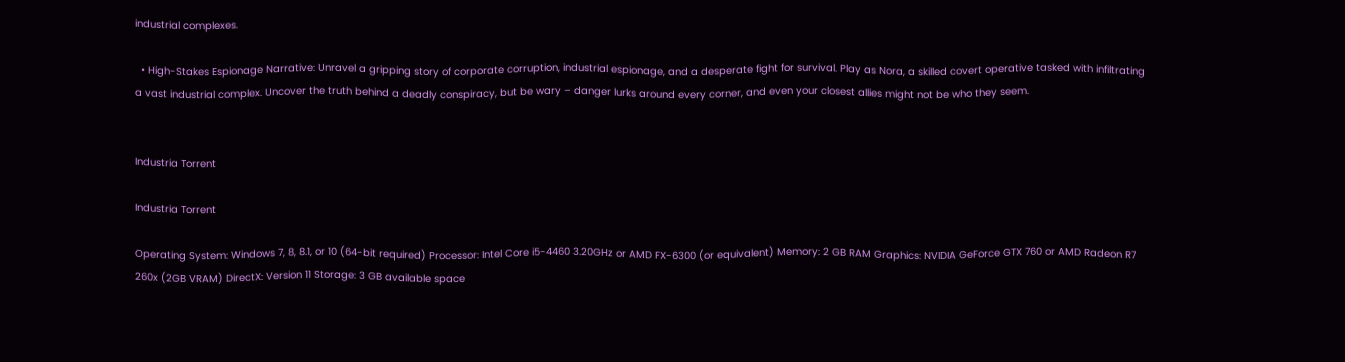industrial complexes.

  • High-Stakes Espionage Narrative: Unravel a gripping story of corporate corruption, industrial espionage, and a desperate fight for survival. Play as Nora, a skilled covert operative tasked with infiltrating a vast industrial complex. Uncover the truth behind a deadly conspiracy, but be wary – danger lurks around every corner, and even your closest allies might not be who they seem.


Industria Torrent

Industria Torrent

Operating System: Windows 7, 8, 8.1, or 10 (64-bit required) Processor: Intel Core i5-4460 3.20GHz or AMD FX-6300 (or equivalent) Memory: 2 GB RAM Graphics: NVIDIA GeForce GTX 760 or AMD Radeon R7 260x (2GB VRAM) DirectX: Version 11 Storage: 3 GB available space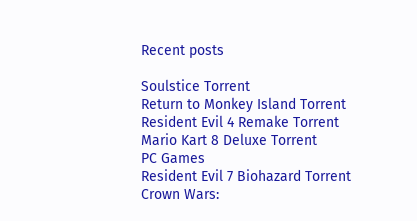Recent posts

Soulstice Torrent
Return to Monkey Island Torrent
Resident Evil 4 Remake Torrent
Mario Kart 8 Deluxe Torrent
PC Games
Resident Evil 7 Biohazard Torrent
Crown Wars: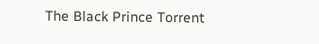The Black Prince Torrent